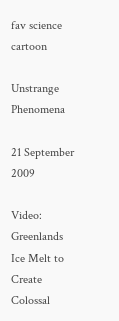fav science cartoon

Unstrange Phenomena

21 September 2009

Video: Greenlands Ice Melt to Create Colossal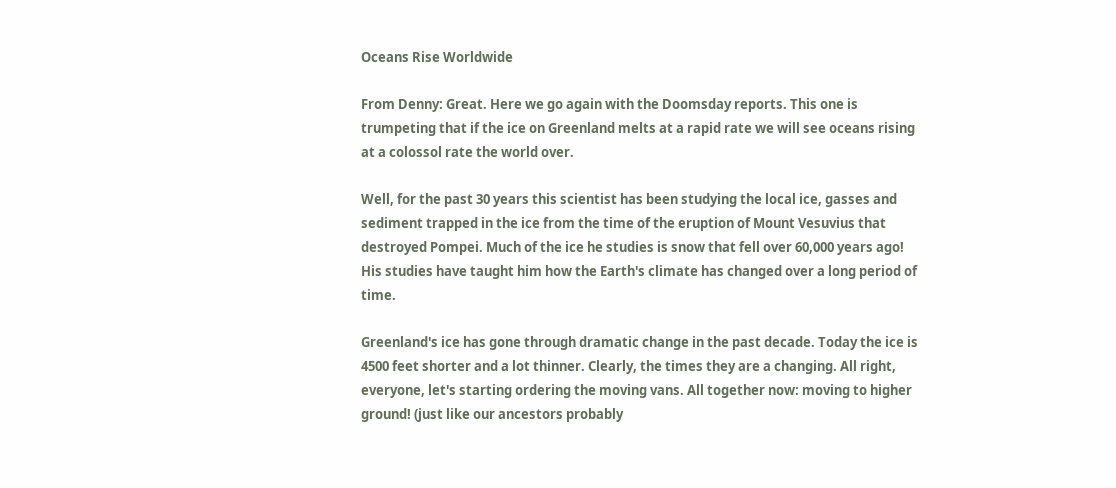Oceans Rise Worldwide

From Denny: Great. Here we go again with the Doomsday reports. This one is trumpeting that if the ice on Greenland melts at a rapid rate we will see oceans rising at a colossol rate the world over.

Well, for the past 30 years this scientist has been studying the local ice, gasses and sediment trapped in the ice from the time of the eruption of Mount Vesuvius that destroyed Pompei. Much of the ice he studies is snow that fell over 60,000 years ago! His studies have taught him how the Earth's climate has changed over a long period of time.

Greenland's ice has gone through dramatic change in the past decade. Today the ice is 4500 feet shorter and a lot thinner. Clearly, the times they are a changing. All right, everyone, let's starting ordering the moving vans. All together now: moving to higher ground! (just like our ancestors probably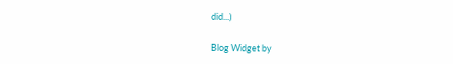did...)

Blog Widget by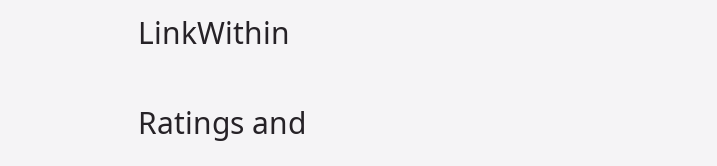LinkWithin

Ratings and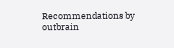Recommendations by outbrain